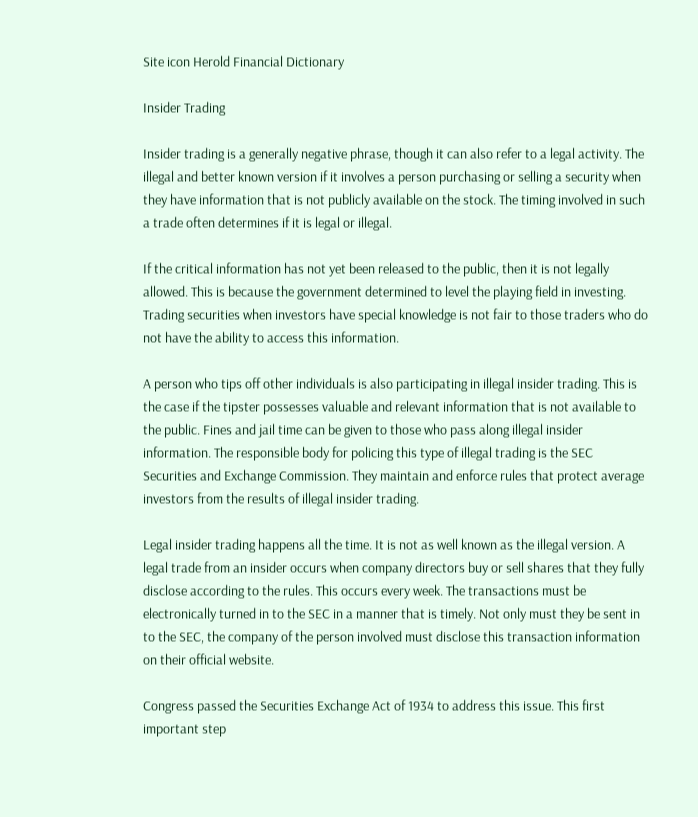Site icon Herold Financial Dictionary

Insider Trading

Insider trading is a generally negative phrase, though it can also refer to a legal activity. The illegal and better known version if it involves a person purchasing or selling a security when they have information that is not publicly available on the stock. The timing involved in such a trade often determines if it is legal or illegal.

If the critical information has not yet been released to the public, then it is not legally allowed. This is because the government determined to level the playing field in investing. Trading securities when investors have special knowledge is not fair to those traders who do not have the ability to access this information.

A person who tips off other individuals is also participating in illegal insider trading. This is the case if the tipster possesses valuable and relevant information that is not available to the public. Fines and jail time can be given to those who pass along illegal insider information. The responsible body for policing this type of illegal trading is the SEC Securities and Exchange Commission. They maintain and enforce rules that protect average investors from the results of illegal insider trading.

Legal insider trading happens all the time. It is not as well known as the illegal version. A legal trade from an insider occurs when company directors buy or sell shares that they fully disclose according to the rules. This occurs every week. The transactions must be electronically turned in to the SEC in a manner that is timely. Not only must they be sent in to the SEC, the company of the person involved must disclose this transaction information on their official website.

Congress passed the Securities Exchange Act of 1934 to address this issue. This first important step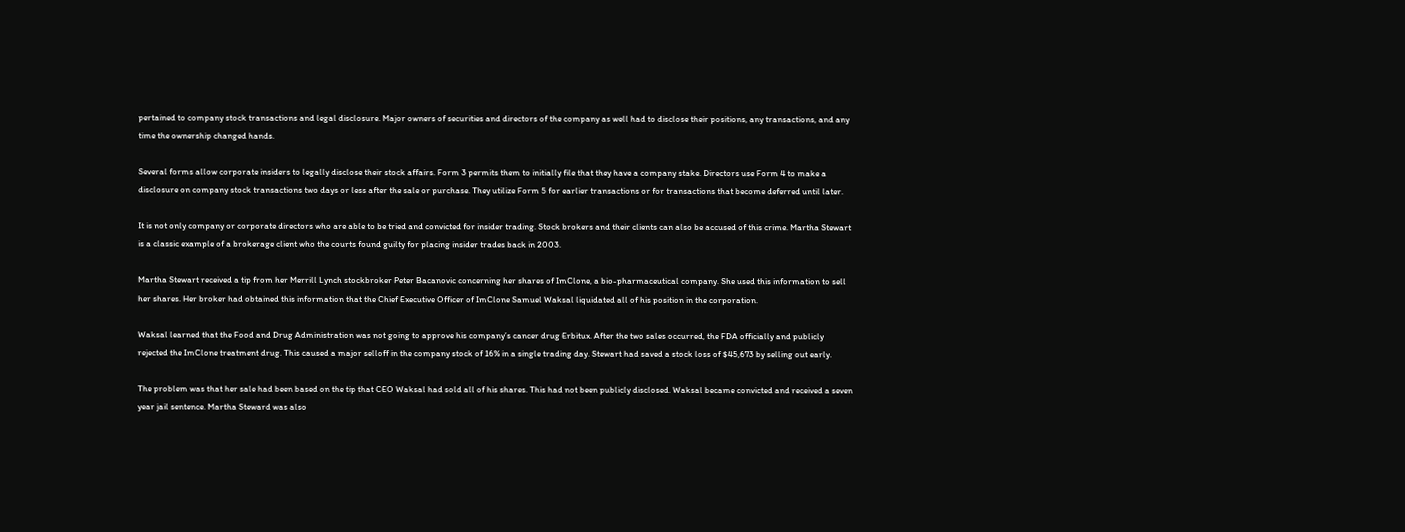pertained to company stock transactions and legal disclosure. Major owners of securities and directors of the company as well had to disclose their positions, any transactions, and any time the ownership changed hands.

Several forms allow corporate insiders to legally disclose their stock affairs. Form 3 permits them to initially file that they have a company stake. Directors use Form 4 to make a disclosure on company stock transactions two days or less after the sale or purchase. They utilize Form 5 for earlier transactions or for transactions that become deferred until later.

It is not only company or corporate directors who are able to be tried and convicted for insider trading. Stock brokers and their clients can also be accused of this crime. Martha Stewart is a classic example of a brokerage client who the courts found guilty for placing insider trades back in 2003.

Martha Stewart received a tip from her Merrill Lynch stockbroker Peter Bacanovic concerning her shares of ImClone, a bio-pharmaceutical company. She used this information to sell her shares. Her broker had obtained this information that the Chief Executive Officer of ImClone Samuel Waksal liquidated all of his position in the corporation.

Waksal learned that the Food and Drug Administration was not going to approve his company’s cancer drug Erbitux. After the two sales occurred, the FDA officially and publicly rejected the ImClone treatment drug. This caused a major selloff in the company stock of 16% in a single trading day. Stewart had saved a stock loss of $45,673 by selling out early.

The problem was that her sale had been based on the tip that CEO Waksal had sold all of his shares. This had not been publicly disclosed. Waksal became convicted and received a seven year jail sentence. Martha Steward was also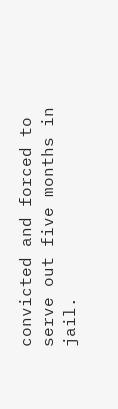convicted and forced to serve out five months in jail.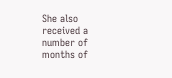She also received a number of months of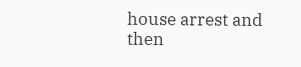house arrest and then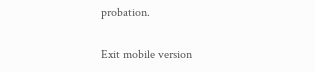probation.

Exit mobile version